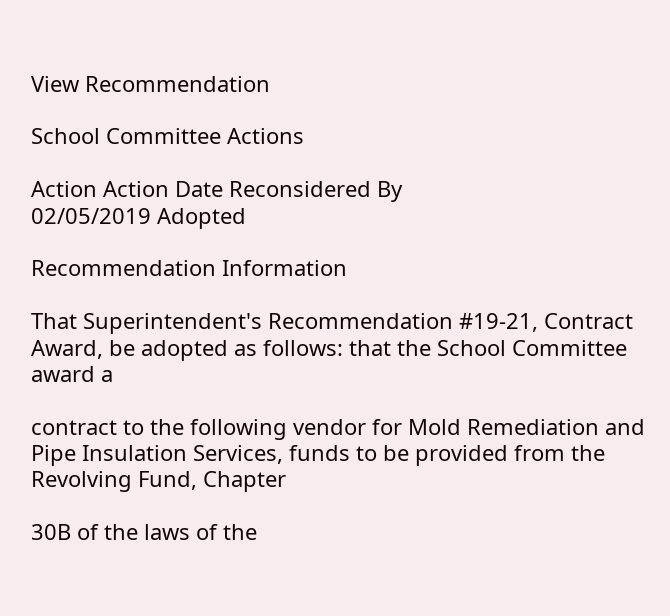View Recommendation

School Committee Actions

Action Action Date Reconsidered By
02/05/2019 Adopted

Recommendation Information

That Superintendent's Recommendation #19-21, Contract Award, be adopted as follows: that the School Committee award a

contract to the following vendor for Mold Remediation and Pipe Insulation Services, funds to be provided from the Revolving Fund, Chapter

30B of the laws of the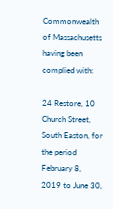Commonwealth of Massachusetts having been complied with:

24 Restore, 10 Church Street, South Easton, for the period February 8, 2019 to June 30,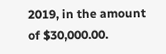2019, in the amount of $30,000.00.